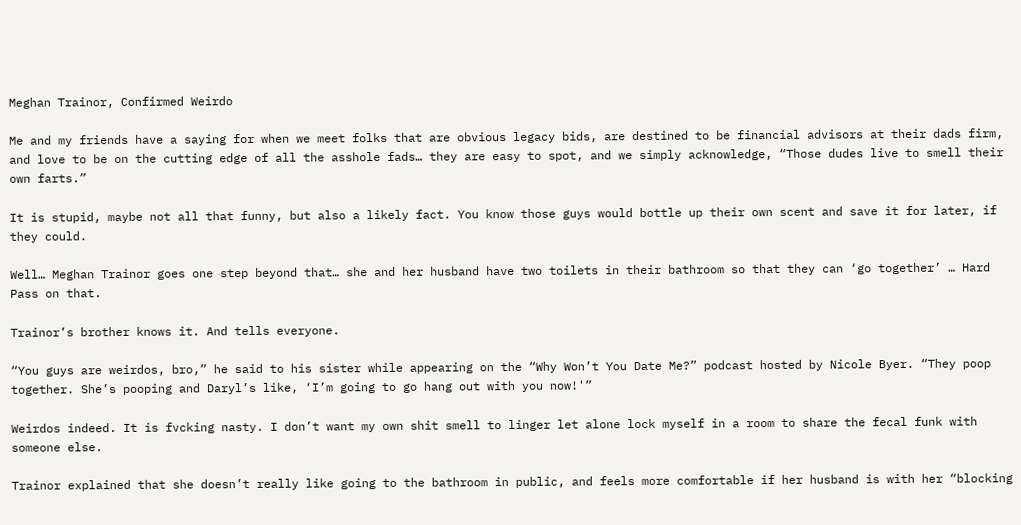Meghan Trainor, Confirmed Weirdo

Me and my friends have a saying for when we meet folks that are obvious legacy bids, are destined to be financial advisors at their dads firm, and love to be on the cutting edge of all the asshole fads… they are easy to spot, and we simply acknowledge, “Those dudes live to smell their own farts.”

It is stupid, maybe not all that funny, but also a likely fact. You know those guys would bottle up their own scent and save it for later, if they could.

Well… Meghan Trainor goes one step beyond that… she and her husband have two toilets in their bathroom so that they can ‘go together’ … Hard Pass on that.

Trainor’s brother knows it. And tells everyone.

“You guys are weirdos, bro,” he said to his sister while appearing on the “Why Won’t You Date Me?” podcast hosted by Nicole Byer. “They poop together. She’s pooping and Daryl’s like, ‘I’m going to go hang out with you now!'”

Weirdos indeed. It is fvcking nasty. I don’t want my own shit smell to linger let alone lock myself in a room to share the fecal funk with someone else.

Trainor explained that she doesn’t really like going to the bathroom in public, and feels more comfortable if her husband is with her “blocking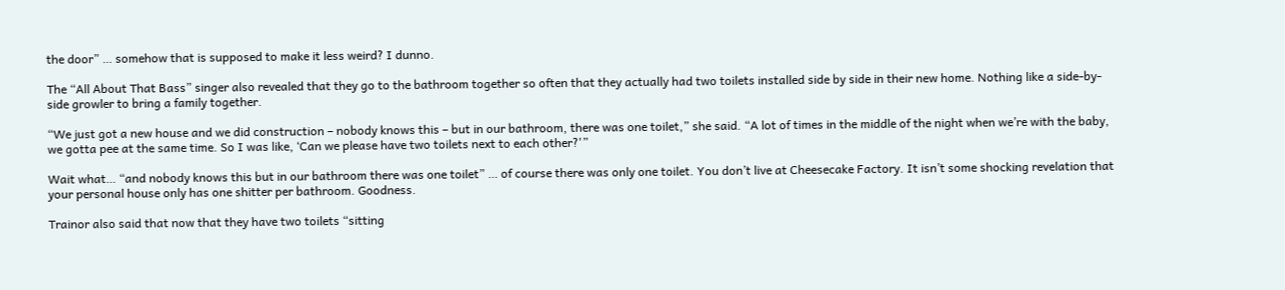the door” … somehow that is supposed to make it less weird? I dunno.

The “All About That Bass” singer also revealed that they go to the bathroom together so often that they actually had two toilets installed side by side in their new home. Nothing like a side-by-side growler to bring a family together.

“We just got a new house and we did construction – nobody knows this – but in our bathroom, there was one toilet,” she said. “A lot of times in the middle of the night when we’re with the baby, we gotta pee at the same time. So I was like, ‘Can we please have two toilets next to each other?'”

Wait what… “and nobody knows this but in our bathroom there was one toilet” … of course there was only one toilet. You don’t live at Cheesecake Factory. It isn’t some shocking revelation that your personal house only has one shitter per bathroom. Goodness.

Trainor also said that now that they have two toilets “sitting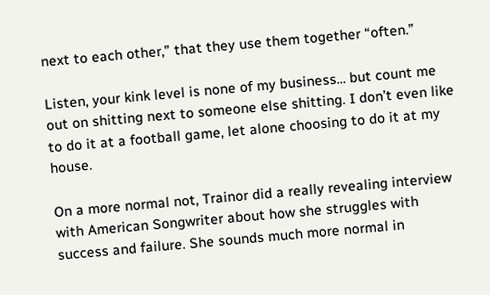next to each other,” that they use them together “often.”

Listen, your kink level is none of my business… but count me out on shitting next to someone else shitting. I don’t even like to do it at a football game, let alone choosing to do it at my house.

On a more normal not, Trainor did a really revealing interview with American Songwriter about how she struggles with success and failure. She sounds much more normal in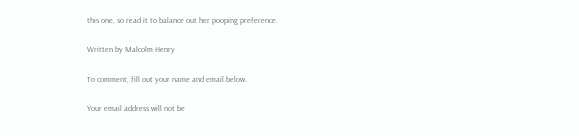this one, so read it to balance out her pooping preference.

Written by Malcolm Henry

To comment, fill out your name and email below.

Your email address will not be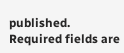published. Required fields are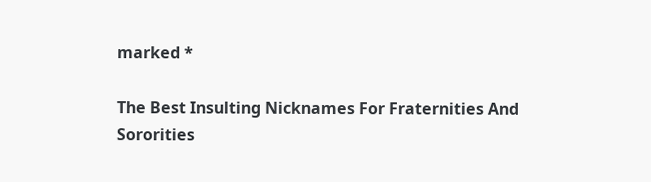marked *

The Best Insulting Nicknames For Fraternities And Sororities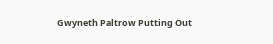Gwyneth Paltrow Putting Out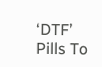‘DTF’ Pills To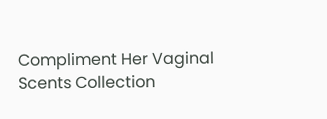Compliment Her Vaginal Scents Collection